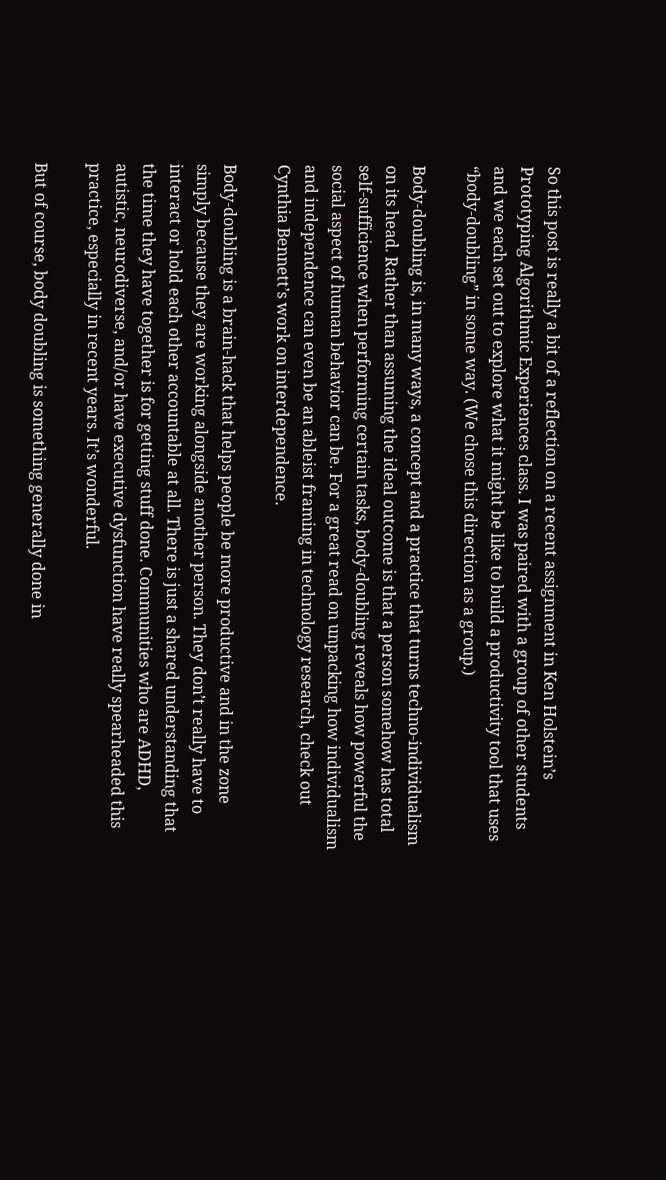So this post is really a bit of a reflection on a recent assignment in Ken Holstein’s Prototyping Algorithmic Experiences class. I was paired with a group of other students and we each set out to explore what it might be like to build a productivity tool that uses “body-doubling” in some way. (We chose this direction as a group.)

Body-doubling is, in many ways, a concept and a practice that turns techno-individualism on its head. Rather than assuming the ideal outcome is that a person somehow has total self-sufficience when performing certain tasks, body-doubling reveals how powerful the social aspect of human behavior can be. For a great read on unpacking how individualism and independence can even be an ableist framing in technology research, check out Cynthia Bennett’s work on interdependence.

Body-doubling is a brain-hack that helps people be more productive and in the zone simply because they are working alongside another person. They don’t really have to interact or hold each other accountable at all. There is just a shared understanding that the time they have together is for getting stuff done. Communities who are ADHD, autistic, neurodiverse, and/or have executive dysfunction have really spearheaded this practice, especially in recent years. It’s wonderful.

But of course, body doubling is something generally done in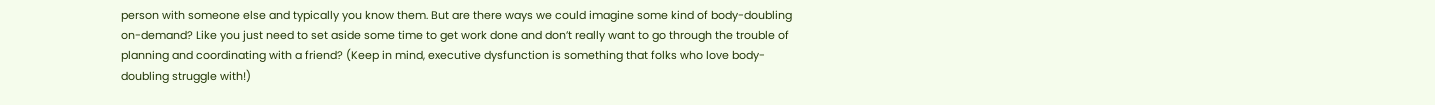person with someone else and typically you know them. But are there ways we could imagine some kind of body-doubling on-demand? Like you just need to set aside some time to get work done and don’t really want to go through the trouble of planning and coordinating with a friend? (Keep in mind, executive dysfunction is something that folks who love body-doubling struggle with!)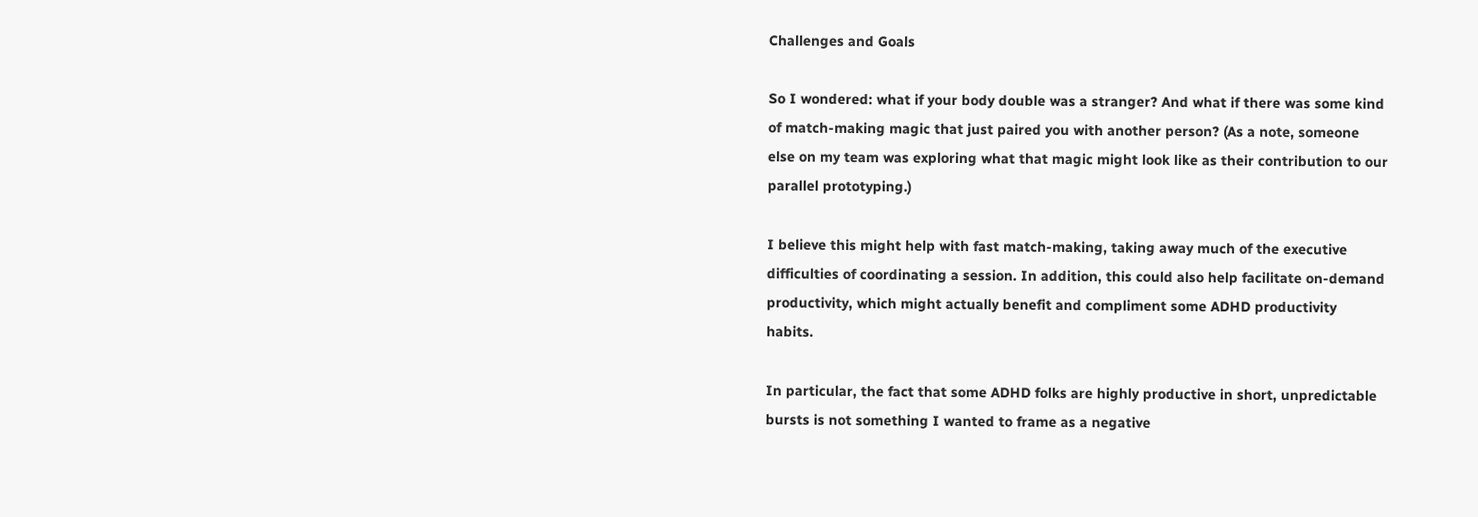Challenges and Goals

So I wondered: what if your body double was a stranger? And what if there was some kind of match-making magic that just paired you with another person? (As a note, someone else on my team was exploring what that magic might look like as their contribution to our parallel prototyping.)

I believe this might help with fast match-making, taking away much of the executive difficulties of coordinating a session. In addition, this could also help facilitate on-demand productivity, which might actually benefit and compliment some ADHD productivity habits.

In particular, the fact that some ADHD folks are highly productive in short, unpredictable bursts is not something I wanted to frame as a negative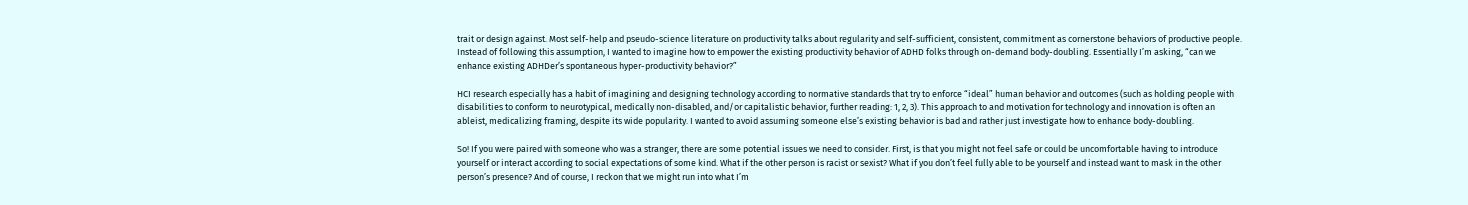trait or design against. Most self-help and pseudo-science literature on productivity talks about regularity and self-sufficient, consistent, commitment as cornerstone behaviors of productive people. Instead of following this assumption, I wanted to imagine how to empower the existing productivity behavior of ADHD folks through on-demand body-doubling. Essentially I’m asking, “can we enhance existing ADHDer’s spontaneous hyper-productivity behavior?”

HCI research especially has a habit of imagining and designing technology according to normative standards that try to enforce “ideal” human behavior and outcomes (such as holding people with disabilities to conform to neurotypical, medically non-disabled, and/or capitalistic behavior, further reading: 1, 2, 3). This approach to and motivation for technology and innovation is often an ableist, medicalizing framing, despite its wide popularity. I wanted to avoid assuming someone else’s existing behavior is bad and rather just investigate how to enhance body-doubling.

So! If you were paired with someone who was a stranger, there are some potential issues we need to consider. First, is that you might not feel safe or could be uncomfortable having to introduce yourself or interact according to social expectations of some kind. What if the other person is racist or sexist? What if you don’t feel fully able to be yourself and instead want to mask in the other person’s presence? And of course, I reckon that we might run into what I’m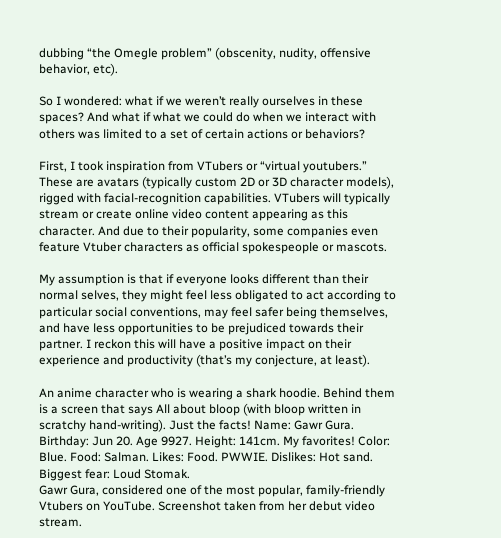dubbing “the Omegle problem” (obscenity, nudity, offensive behavior, etc).

So I wondered: what if we weren’t really ourselves in these spaces? And what if what we could do when we interact with others was limited to a set of certain actions or behaviors?

First, I took inspiration from VTubers or “virtual youtubers.” These are avatars (typically custom 2D or 3D character models), rigged with facial-recognition capabilities. VTubers will typically stream or create online video content appearing as this character. And due to their popularity, some companies even feature Vtuber characters as official spokespeople or mascots.

My assumption is that if everyone looks different than their normal selves, they might feel less obligated to act according to particular social conventions, may feel safer being themselves, and have less opportunities to be prejudiced towards their partner. I reckon this will have a positive impact on their experience and productivity (that’s my conjecture, at least).

An anime character who is wearing a shark hoodie. Behind them is a screen that says All about bloop (with bloop written in scratchy hand-writing). Just the facts! Name: Gawr Gura. Birthday: Jun 20. Age 9927. Height: 141cm. My favorites! Color: Blue. Food: Salman. Likes: Food. PWWIE. Dislikes: Hot sand. Biggest fear: Loud Stomak.
Gawr Gura, considered one of the most popular, family-friendly Vtubers on YouTube. Screenshot taken from her debut video stream.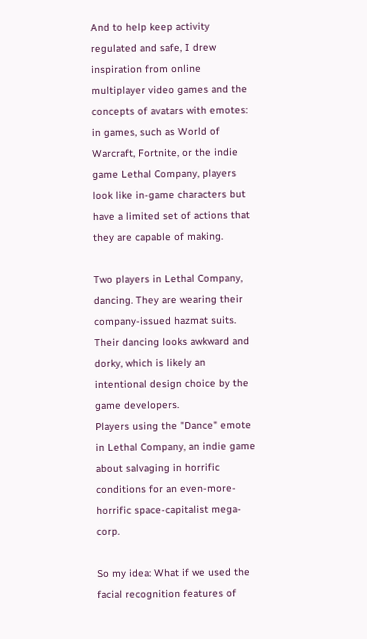And to help keep activity regulated and safe, I drew inspiration from online multiplayer video games and the concepts of avatars with emotes: in games, such as World of Warcraft, Fortnite, or the indie game Lethal Company, players look like in-game characters but have a limited set of actions that they are capable of making.

Two players in Lethal Company, dancing. They are wearing their company-issued hazmat suits. Their dancing looks awkward and dorky, which is likely an intentional design choice by the game developers.
Players using the "Dance" emote in Lethal Company, an indie game about salvaging in horrific conditions for an even-more-horrific space-capitalist mega-corp.

So my idea: What if we used the facial recognition features of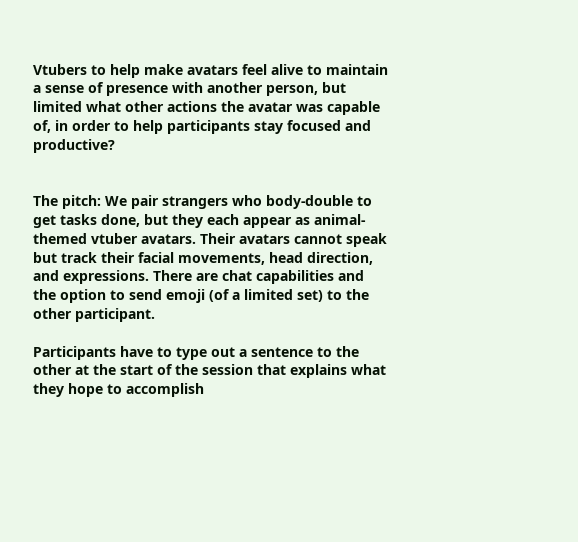Vtubers to help make avatars feel alive to maintain a sense of presence with another person, but limited what other actions the avatar was capable of, in order to help participants stay focused and productive?


The pitch: We pair strangers who body-double to get tasks done, but they each appear as animal-themed vtuber avatars. Their avatars cannot speak but track their facial movements, head direction, and expressions. There are chat capabilities and the option to send emoji (of a limited set) to the other participant.

Participants have to type out a sentence to the other at the start of the session that explains what they hope to accomplish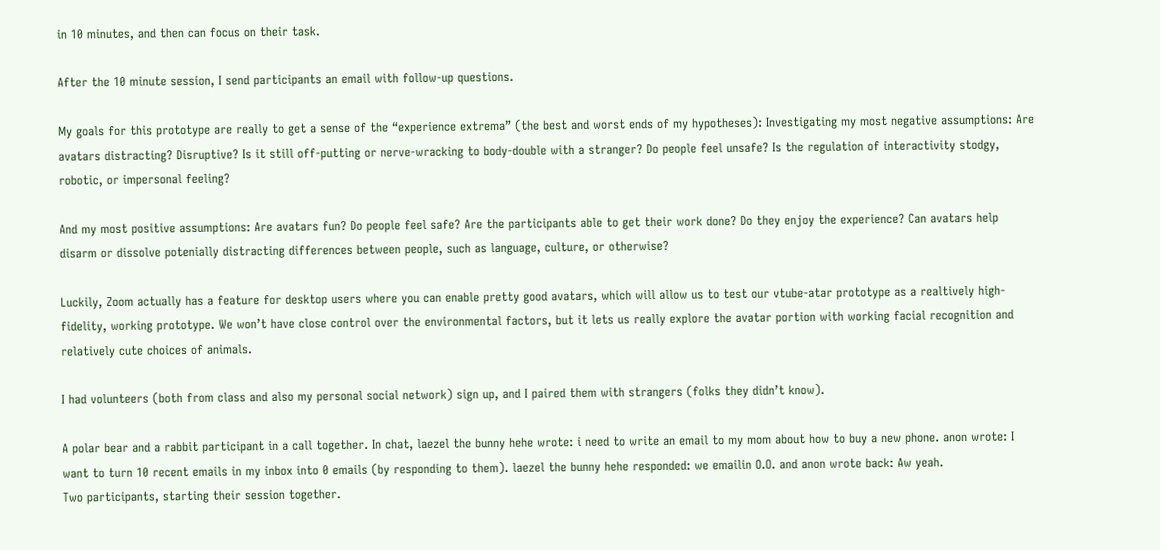in 10 minutes, and then can focus on their task.

After the 10 minute session, I send participants an email with follow-up questions.

My goals for this prototype are really to get a sense of the “experience extrema” (the best and worst ends of my hypotheses): Investigating my most negative assumptions: Are avatars distracting? Disruptive? Is it still off-putting or nerve-wracking to body-double with a stranger? Do people feel unsafe? Is the regulation of interactivity stodgy, robotic, or impersonal feeling?

And my most positive assumptions: Are avatars fun? Do people feel safe? Are the participants able to get their work done? Do they enjoy the experience? Can avatars help disarm or dissolve potenially distracting differences between people, such as language, culture, or otherwise?

Luckily, Zoom actually has a feature for desktop users where you can enable pretty good avatars, which will allow us to test our vtube-atar prototype as a realtively high-fidelity, working prototype. We won’t have close control over the environmental factors, but it lets us really explore the avatar portion with working facial recognition and relatively cute choices of animals.

I had volunteers (both from class and also my personal social network) sign up, and I paired them with strangers (folks they didn’t know).

A polar bear and a rabbit participant in a call together. In chat, laezel the bunny hehe wrote: i need to write an email to my mom about how to buy a new phone. anon wrote: I want to turn 10 recent emails in my inbox into 0 emails (by responding to them). laezel the bunny hehe responded: we emailin O.O. and anon wrote back: Aw yeah.
Two participants, starting their session together.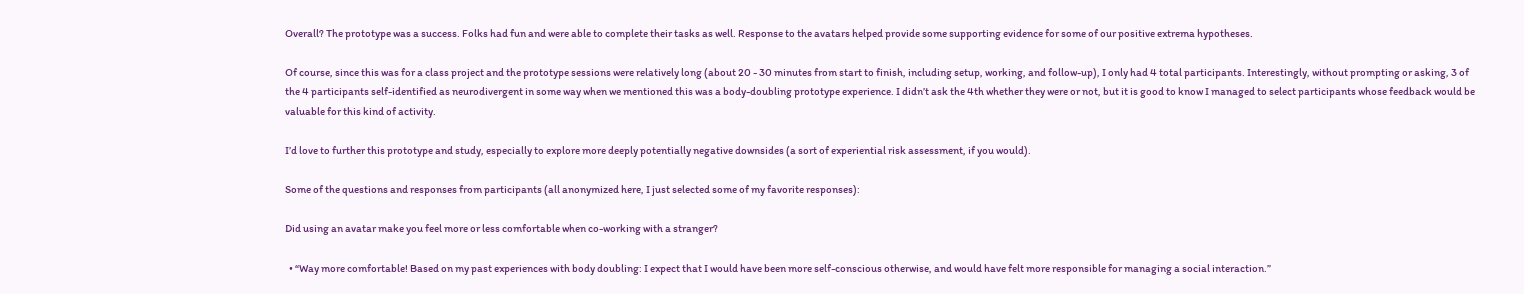Overall? The prototype was a success. Folks had fun and were able to complete their tasks as well. Response to the avatars helped provide some supporting evidence for some of our positive extrema hypotheses.

Of course, since this was for a class project and the prototype sessions were relatively long (about 20 - 30 minutes from start to finish, including setup, working, and follow-up), I only had 4 total participants. Interestingly, without prompting or asking, 3 of the 4 participants self-identified as neurodivergent in some way when we mentioned this was a body-doubling prototype experience. I didn’t ask the 4th whether they were or not, but it is good to know I managed to select participants whose feedback would be valuable for this kind of activity.

I’d love to further this prototype and study, especially to explore more deeply potentially negative downsides (a sort of experiential risk assessment, if you would).

Some of the questions and responses from participants (all anonymized here, I just selected some of my favorite responses):

Did using an avatar make you feel more or less comfortable when co-working with a stranger?

  • “Way more comfortable! Based on my past experiences with body doubling: I expect that I would have been more self-conscious otherwise, and would have felt more responsible for managing a social interaction.”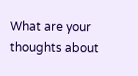What are your thoughts about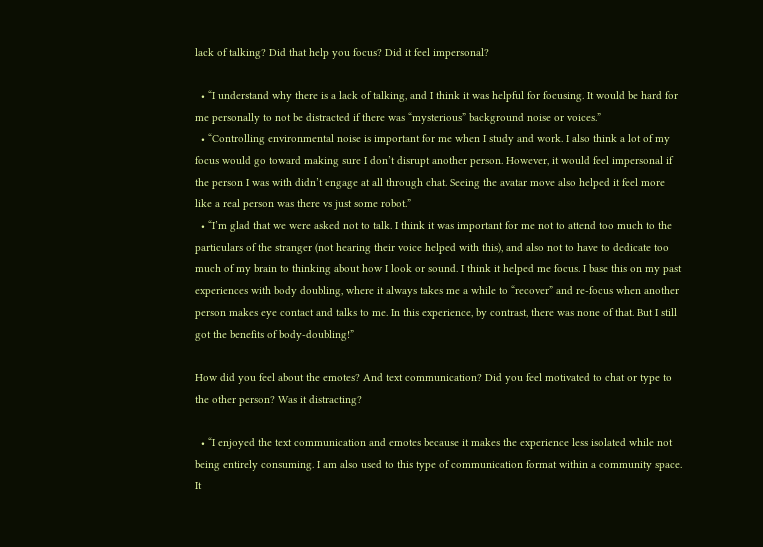lack of talking? Did that help you focus? Did it feel impersonal?

  • “I understand why there is a lack of talking, and I think it was helpful for focusing. It would be hard for me personally to not be distracted if there was “mysterious” background noise or voices.”
  • “Controlling environmental noise is important for me when I study and work. I also think a lot of my focus would go toward making sure I don’t disrupt another person. However, it would feel impersonal if the person I was with didn’t engage at all through chat. Seeing the avatar move also helped it feel more like a real person was there vs just some robot.”
  • “I’m glad that we were asked not to talk. I think it was important for me not to attend too much to the particulars of the stranger (not hearing their voice helped with this), and also not to have to dedicate too much of my brain to thinking about how I look or sound. I think it helped me focus. I base this on my past experiences with body doubling, where it always takes me a while to “recover” and re-focus when another person makes eye contact and talks to me. In this experience, by contrast, there was none of that. But I still got the benefits of body-doubling!”

How did you feel about the emotes? And text communication? Did you feel motivated to chat or type to the other person? Was it distracting?

  • “I enjoyed the text communication and emotes because it makes the experience less isolated while not being entirely consuming. I am also used to this type of communication format within a community space. It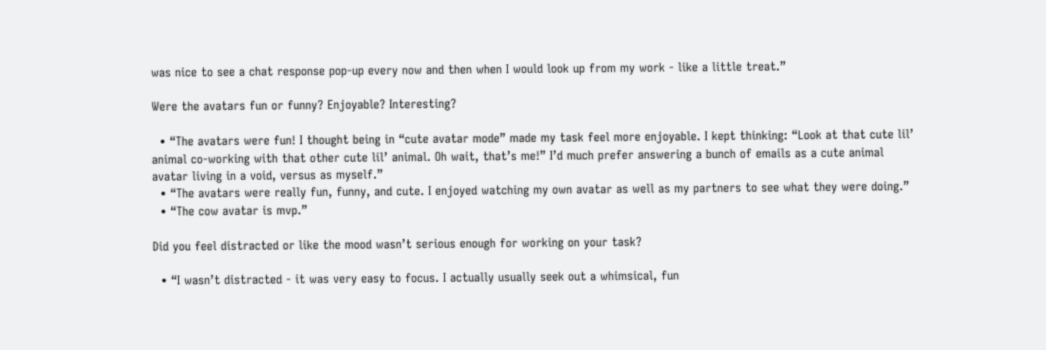was nice to see a chat response pop-up every now and then when I would look up from my work - like a little treat.”

Were the avatars fun or funny? Enjoyable? Interesting?

  • “The avatars were fun! I thought being in “cute avatar mode” made my task feel more enjoyable. I kept thinking: “Look at that cute lil’ animal co-working with that other cute lil’ animal. Oh wait, that’s me!” I’d much prefer answering a bunch of emails as a cute animal avatar living in a void, versus as myself.”
  • “The avatars were really fun, funny, and cute. I enjoyed watching my own avatar as well as my partners to see what they were doing.”
  • “The cow avatar is mvp.”

Did you feel distracted or like the mood wasn’t serious enough for working on your task?

  • “I wasn’t distracted - it was very easy to focus. I actually usually seek out a whimsical, fun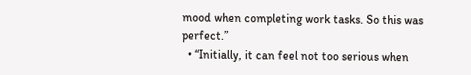mood when completing work tasks. So this was perfect.”
  • “Initially, it can feel not too serious when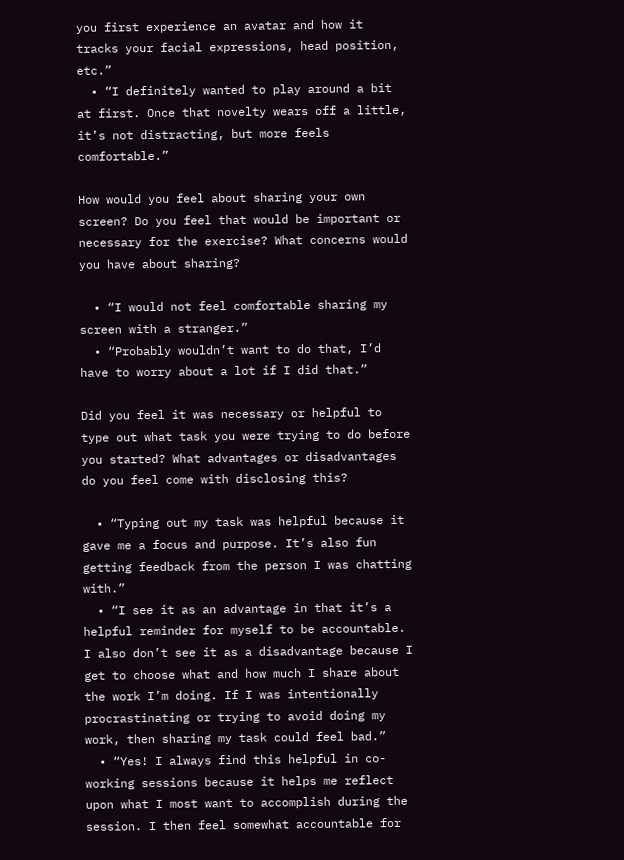you first experience an avatar and how it tracks your facial expressions, head position, etc.”
  • “I definitely wanted to play around a bit at first. Once that novelty wears off a little, it’s not distracting, but more feels comfortable.”

How would you feel about sharing your own screen? Do you feel that would be important or necessary for the exercise? What concerns would you have about sharing?

  • “I would not feel comfortable sharing my screen with a stranger.”
  • “Probably wouldn’t want to do that, I’d have to worry about a lot if I did that.”

Did you feel it was necessary or helpful to type out what task you were trying to do before you started? What advantages or disadvantages do you feel come with disclosing this?

  • “Typing out my task was helpful because it gave me a focus and purpose. It’s also fun getting feedback from the person I was chatting with.”
  • “I see it as an advantage in that it’s a helpful reminder for myself to be accountable. I also don’t see it as a disadvantage because I get to choose what and how much I share about the work I’m doing. If I was intentionally procrastinating or trying to avoid doing my work, then sharing my task could feel bad.”
  • “Yes! I always find this helpful in co-working sessions because it helps me reflect upon what I most want to accomplish during the session. I then feel somewhat accountable for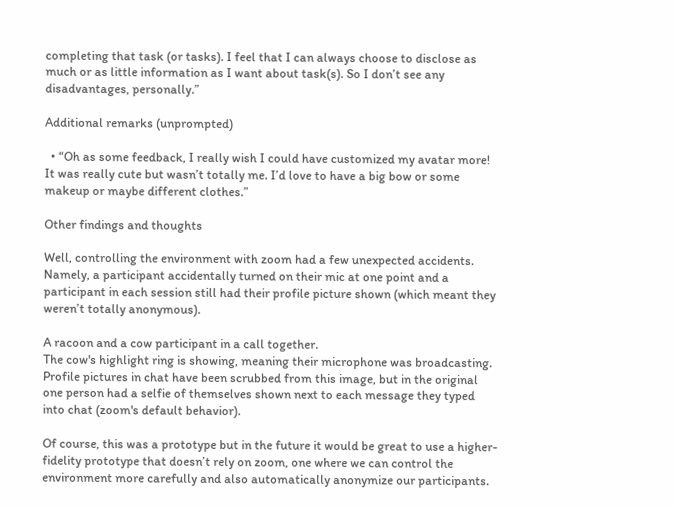completing that task (or tasks). I feel that I can always choose to disclose as much or as little information as I want about task(s). So I don’t see any disadvantages, personally.”

Additional remarks (unprompted)

  • “Oh as some feedback, I really wish I could have customized my avatar more! It was really cute but wasn’t totally me. I’d love to have a big bow or some makeup or maybe different clothes.”

Other findings and thoughts

Well, controlling the environment with zoom had a few unexpected accidents. Namely, a participant accidentally turned on their mic at one point and a participant in each session still had their profile picture shown (which meant they weren’t totally anonymous).

A racoon and a cow participant in a call together.
The cow's highlight ring is showing, meaning their microphone was broadcasting. Profile pictures in chat have been scrubbed from this image, but in the original one person had a selfie of themselves shown next to each message they typed into chat (zoom's default behavior).

Of course, this was a prototype but in the future it would be great to use a higher-fidelity prototype that doesn’t rely on zoom, one where we can control the environment more carefully and also automatically anonymize our participants.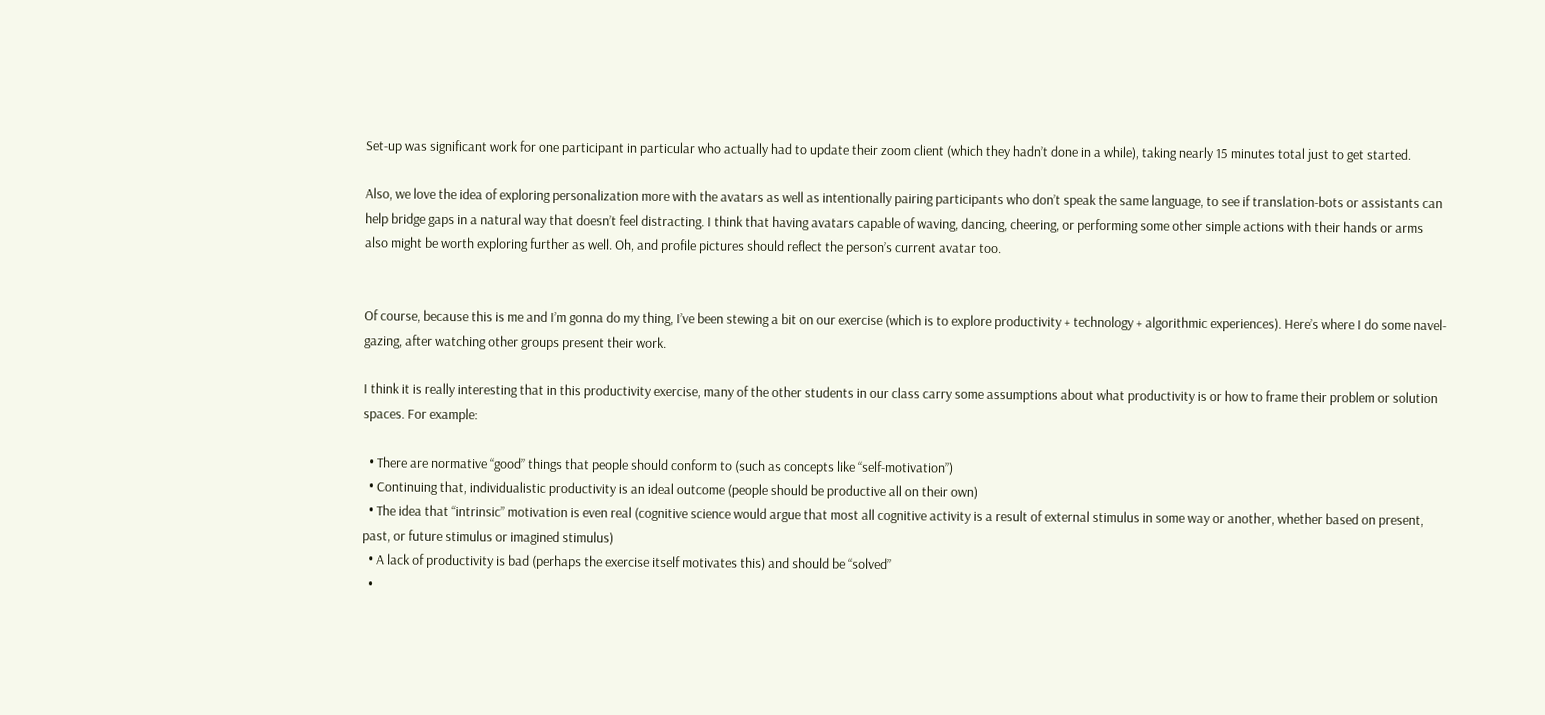Set-up was significant work for one participant in particular who actually had to update their zoom client (which they hadn’t done in a while), taking nearly 15 minutes total just to get started.

Also, we love the idea of exploring personalization more with the avatars as well as intentionally pairing participants who don’t speak the same language, to see if translation-bots or assistants can help bridge gaps in a natural way that doesn’t feel distracting. I think that having avatars capable of waving, dancing, cheering, or performing some other simple actions with their hands or arms also might be worth exploring further as well. Oh, and profile pictures should reflect the person’s current avatar too.


Of course, because this is me and I’m gonna do my thing, I’ve been stewing a bit on our exercise (which is to explore productivity + technology + algorithmic experiences). Here’s where I do some navel-gazing, after watching other groups present their work.

I think it is really interesting that in this productivity exercise, many of the other students in our class carry some assumptions about what productivity is or how to frame their problem or solution spaces. For example:

  • There are normative “good” things that people should conform to (such as concepts like “self-motivation”)
  • Continuing that, individualistic productivity is an ideal outcome (people should be productive all on their own)
  • The idea that “intrinsic” motivation is even real (cognitive science would argue that most all cognitive activity is a result of external stimulus in some way or another, whether based on present, past, or future stimulus or imagined stimulus)
  • A lack of productivity is bad (perhaps the exercise itself motivates this) and should be “solved”
  •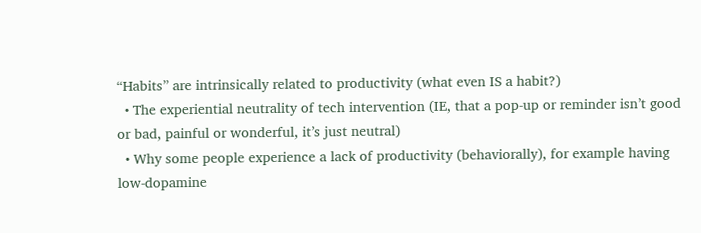“Habits” are intrinsically related to productivity (what even IS a habit?)
  • The experiential neutrality of tech intervention (IE, that a pop-up or reminder isn’t good or bad, painful or wonderful, it’s just neutral)
  • Why some people experience a lack of productivity (behaviorally), for example having low-dopamine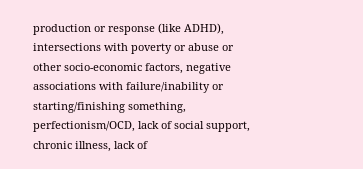production or response (like ADHD), intersections with poverty or abuse or other socio-economic factors, negative associations with failure/inability or starting/finishing something, perfectionism/OCD, lack of social support, chronic illness, lack of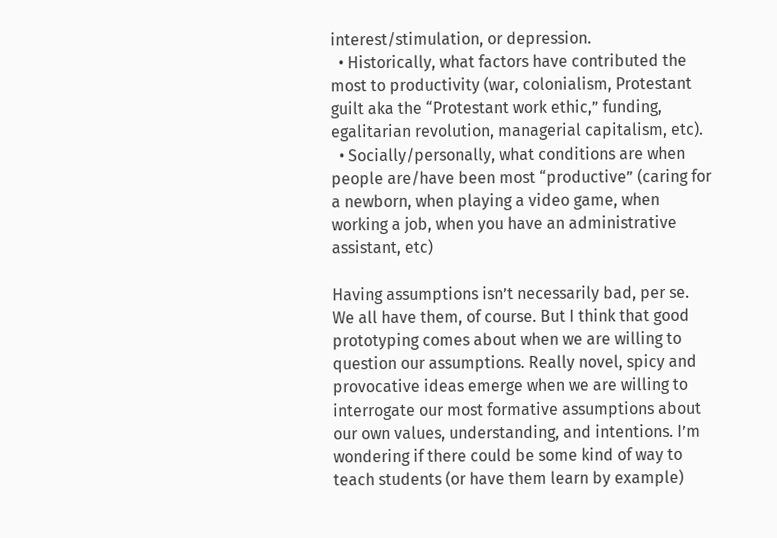interest/stimulation, or depression.
  • Historically, what factors have contributed the most to productivity (war, colonialism, Protestant guilt aka the “Protestant work ethic,” funding, egalitarian revolution, managerial capitalism, etc).
  • Socially/personally, what conditions are when people are/have been most “productive” (caring for a newborn, when playing a video game, when working a job, when you have an administrative assistant, etc)

Having assumptions isn’t necessarily bad, per se. We all have them, of course. But I think that good prototyping comes about when we are willing to question our assumptions. Really novel, spicy and provocative ideas emerge when we are willing to interrogate our most formative assumptions about our own values, understanding, and intentions. I’m wondering if there could be some kind of way to teach students (or have them learn by example)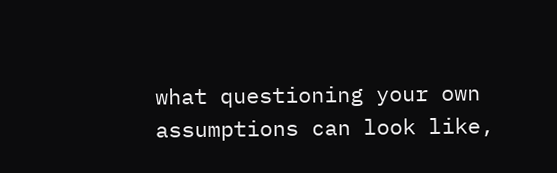what questioning your own assumptions can look like,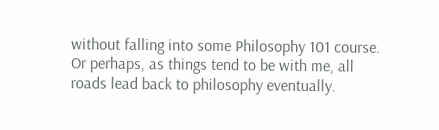without falling into some Philosophy 101 course. Or perhaps, as things tend to be with me, all roads lead back to philosophy eventually.